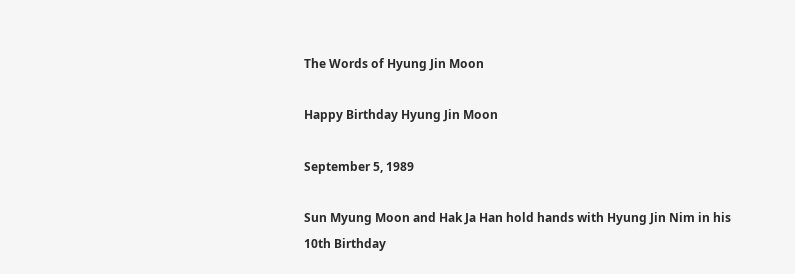The Words of Hyung Jin Moon

Happy Birthday Hyung Jin Moon

September 5, 1989

Sun Myung Moon and Hak Ja Han hold hands with Hyung Jin Nim in his 10th Birthday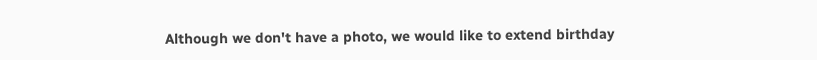Although we don't have a photo, we would like to extend birthday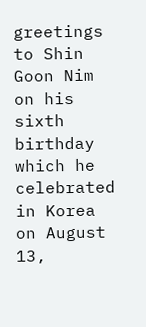greetings to Shin Goon Nim on his sixth birthday which he celebrated in Korea on August 13,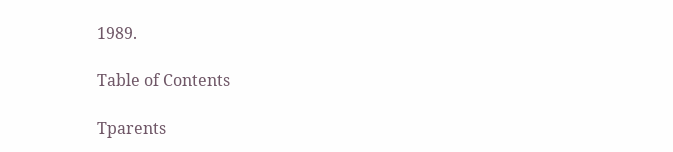1989.

Table of Contents

Tparents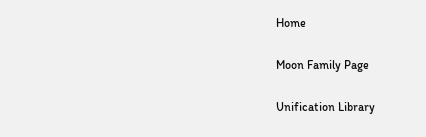Home

Moon Family Page

Unification Library